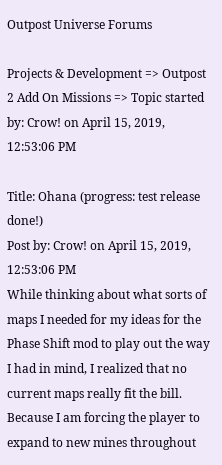Outpost Universe Forums

Projects & Development => Outpost 2 Add On Missions => Topic started by: Crow! on April 15, 2019, 12:53:06 PM

Title: Ohana (progress: test release done!)
Post by: Crow! on April 15, 2019, 12:53:06 PM
While thinking about what sorts of maps I needed for my ideas for the Phase Shift mod to play out the way I had in mind, I realized that no current maps really fit the bill.  Because I am forcing the player to expand to new mines throughout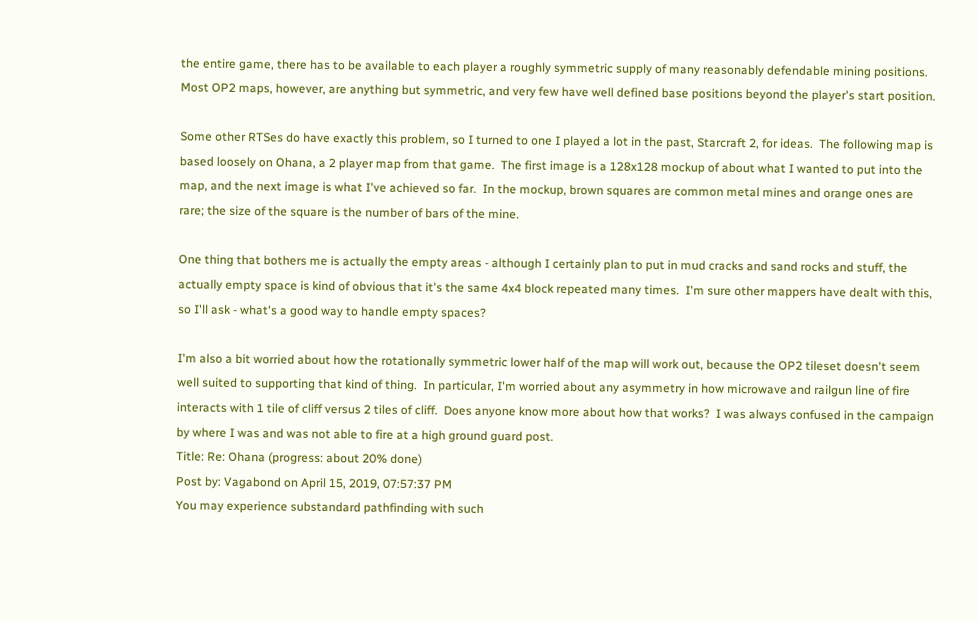the entire game, there has to be available to each player a roughly symmetric supply of many reasonably defendable mining positions.  Most OP2 maps, however, are anything but symmetric, and very few have well defined base positions beyond the player's start position.

Some other RTSes do have exactly this problem, so I turned to one I played a lot in the past, Starcraft 2, for ideas.  The following map is based loosely on Ohana, a 2 player map from that game.  The first image is a 128x128 mockup of about what I wanted to put into the map, and the next image is what I've achieved so far.  In the mockup, brown squares are common metal mines and orange ones are rare; the size of the square is the number of bars of the mine.

One thing that bothers me is actually the empty areas - although I certainly plan to put in mud cracks and sand rocks and stuff, the actually empty space is kind of obvious that it's the same 4x4 block repeated many times.  I'm sure other mappers have dealt with this, so I'll ask - what's a good way to handle empty spaces?

I'm also a bit worried about how the rotationally symmetric lower half of the map will work out, because the OP2 tileset doesn't seem well suited to supporting that kind of thing.  In particular, I'm worried about any asymmetry in how microwave and railgun line of fire interacts with 1 tile of cliff versus 2 tiles of cliff.  Does anyone know more about how that works?  I was always confused in the campaign by where I was and was not able to fire at a high ground guard post.
Title: Re: Ohana (progress: about 20% done)
Post by: Vagabond on April 15, 2019, 07:57:37 PM
You may experience substandard pathfinding with such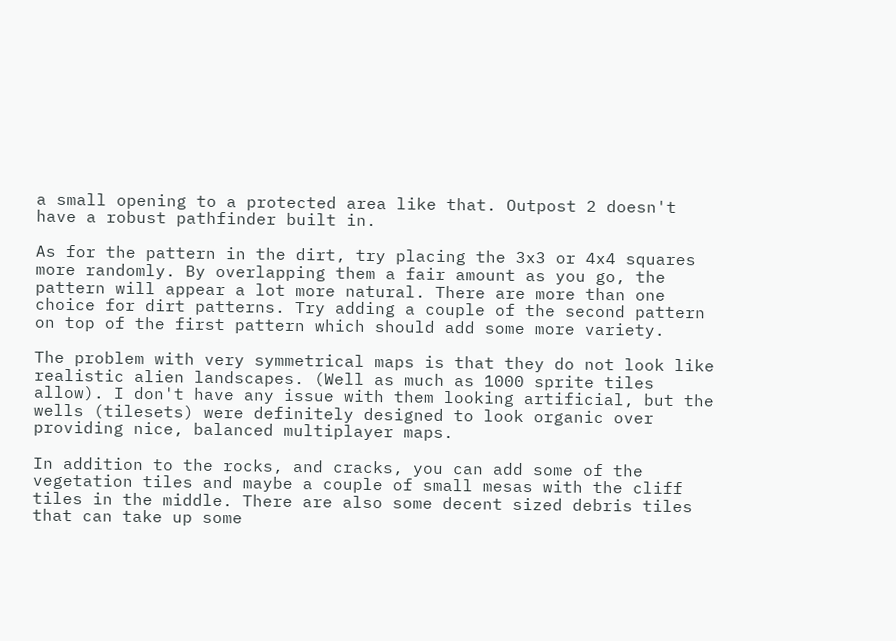a small opening to a protected area like that. Outpost 2 doesn't have a robust pathfinder built in.

As for the pattern in the dirt, try placing the 3x3 or 4x4 squares more randomly. By overlapping them a fair amount as you go, the pattern will appear a lot more natural. There are more than one choice for dirt patterns. Try adding a couple of the second pattern on top of the first pattern which should add some more variety.

The problem with very symmetrical maps is that they do not look like realistic alien landscapes. (Well as much as 1000 sprite tiles allow). I don't have any issue with them looking artificial, but the wells (tilesets) were definitely designed to look organic over providing nice, balanced multiplayer maps.

In addition to the rocks, and cracks, you can add some of the vegetation tiles and maybe a couple of small mesas with the cliff tiles in the middle. There are also some decent sized debris tiles that can take up some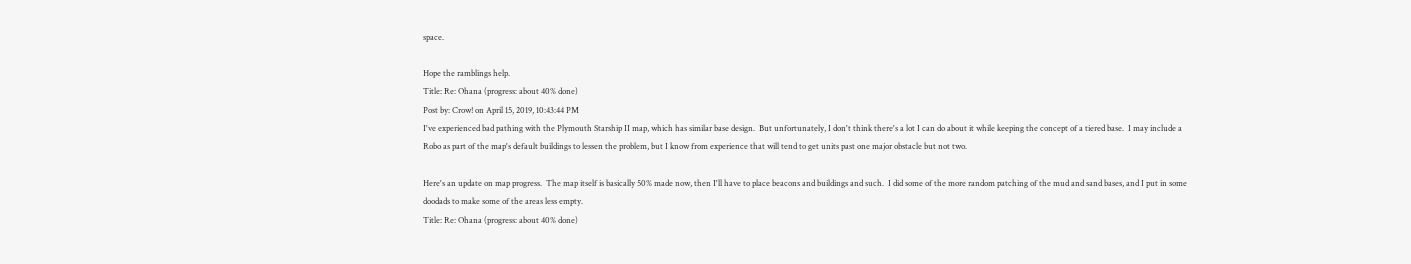space.

Hope the ramblings help.
Title: Re: Ohana (progress: about 40% done)
Post by: Crow! on April 15, 2019, 10:43:44 PM
I've experienced bad pathing with the Plymouth Starship II map, which has similar base design.  But unfortunately, I don't think there's a lot I can do about it while keeping the concept of a tiered base.  I may include a Robo as part of the map's default buildings to lessen the problem, but I know from experience that will tend to get units past one major obstacle but not two.

Here's an update on map progress.  The map itself is basically 50% made now, then I'll have to place beacons and buildings and such.  I did some of the more random patching of the mud and sand bases, and I put in some doodads to make some of the areas less empty.
Title: Re: Ohana (progress: about 40% done)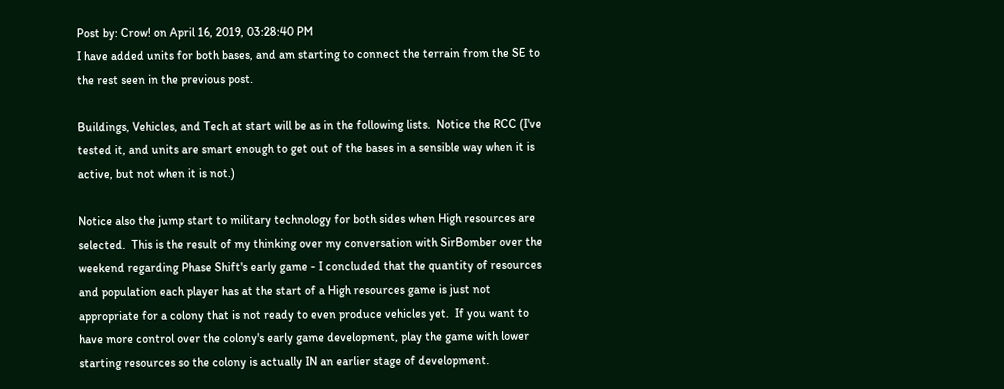Post by: Crow! on April 16, 2019, 03:28:40 PM
I have added units for both bases, and am starting to connect the terrain from the SE to the rest seen in the previous post.

Buildings, Vehicles, and Tech at start will be as in the following lists.  Notice the RCC (I've tested it, and units are smart enough to get out of the bases in a sensible way when it is active, but not when it is not.)

Notice also the jump start to military technology for both sides when High resources are selected.  This is the result of my thinking over my conversation with SirBomber over the weekend regarding Phase Shift's early game - I concluded that the quantity of resources and population each player has at the start of a High resources game is just not appropriate for a colony that is not ready to even produce vehicles yet.  If you want to have more control over the colony's early game development, play the game with lower starting resources so the colony is actually IN an earlier stage of development.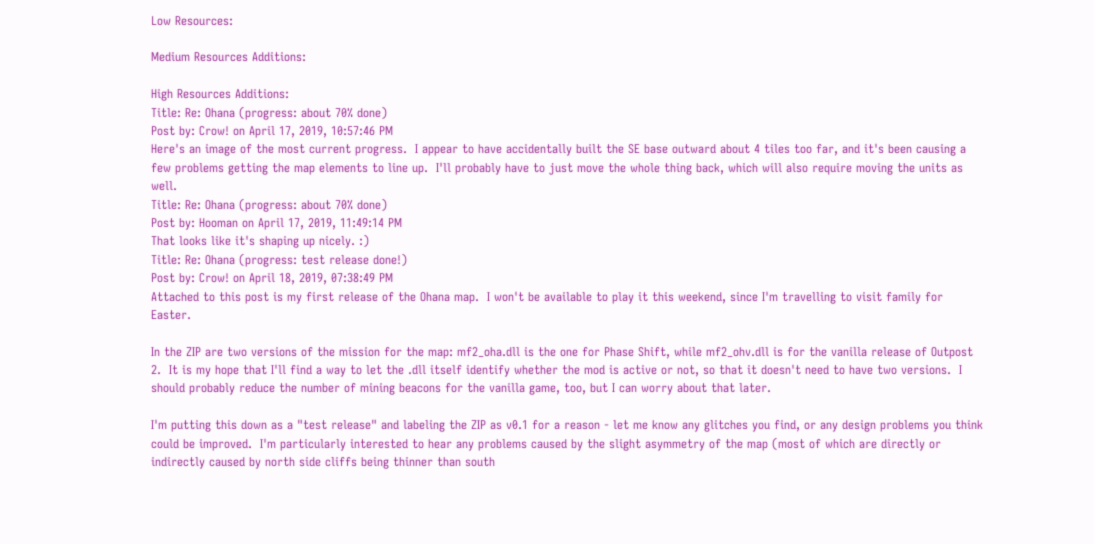Low Resources:

Medium Resources Additions:

High Resources Additions:
Title: Re: Ohana (progress: about 70% done)
Post by: Crow! on April 17, 2019, 10:57:46 PM
Here's an image of the most current progress.  I appear to have accidentally built the SE base outward about 4 tiles too far, and it's been causing a few problems getting the map elements to line up.  I'll probably have to just move the whole thing back, which will also require moving the units as well.
Title: Re: Ohana (progress: about 70% done)
Post by: Hooman on April 17, 2019, 11:49:14 PM
That looks like it's shaping up nicely. :)
Title: Re: Ohana (progress: test release done!)
Post by: Crow! on April 18, 2019, 07:38:49 PM
Attached to this post is my first release of the Ohana map.  I won't be available to play it this weekend, since I'm travelling to visit family for Easter.

In the ZIP are two versions of the mission for the map: mf2_oha.dll is the one for Phase Shift, while mf2_ohv.dll is for the vanilla release of Outpost 2.  It is my hope that I'll find a way to let the .dll itself identify whether the mod is active or not, so that it doesn't need to have two versions.  I should probably reduce the number of mining beacons for the vanilla game, too, but I can worry about that later.

I'm putting this down as a "test release" and labeling the ZIP as v0.1 for a reason - let me know any glitches you find, or any design problems you think could be improved.  I'm particularly interested to hear any problems caused by the slight asymmetry of the map (most of which are directly or indirectly caused by north side cliffs being thinner than south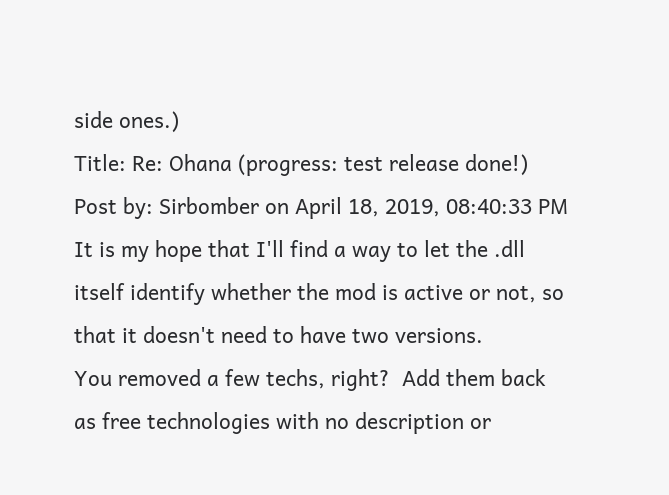side ones.)
Title: Re: Ohana (progress: test release done!)
Post by: Sirbomber on April 18, 2019, 08:40:33 PM
It is my hope that I'll find a way to let the .dll itself identify whether the mod is active or not, so that it doesn't need to have two versions.
You removed a few techs, right?  Add them back as free technologies with no description or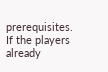prerequisites.  If the players already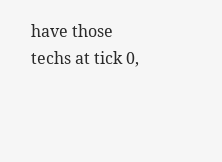have those techs at tick 0,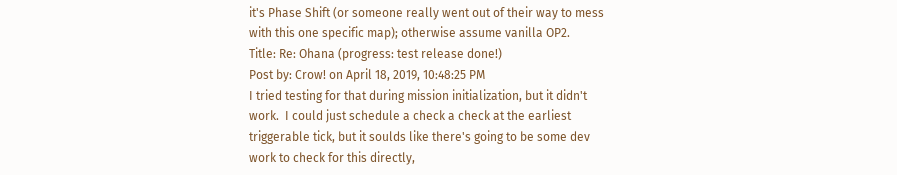it's Phase Shift (or someone really went out of their way to mess with this one specific map); otherwise assume vanilla OP2.
Title: Re: Ohana (progress: test release done!)
Post by: Crow! on April 18, 2019, 10:48:25 PM
I tried testing for that during mission initialization, but it didn't work.  I could just schedule a check a check at the earliest triggerable tick, but it soulds like there's going to be some dev work to check for this directly,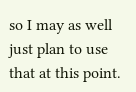so I may as well just plan to use that at this point.